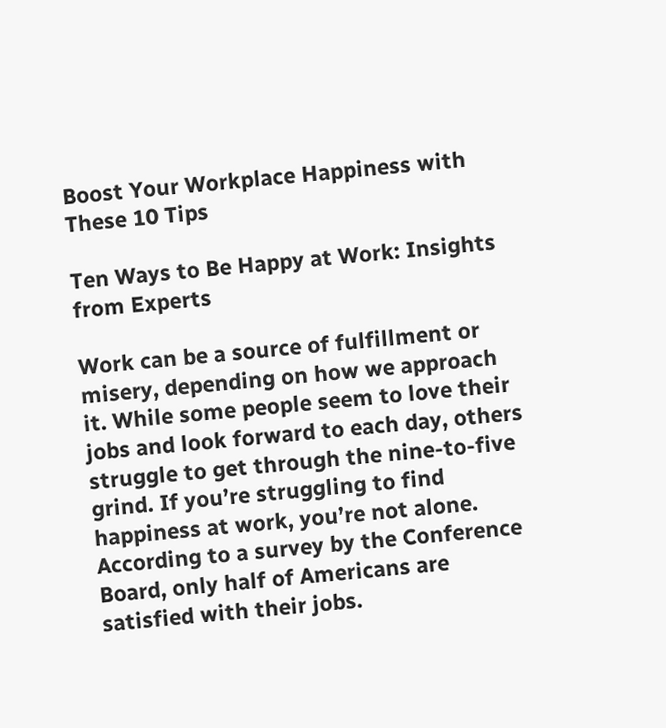Boost Your Workplace Happiness with These 10 Tips

Ten Ways to Be Happy at Work: Insights from Experts

Work can be a source of fulfillment or misery, depending on how we approach it. While some people seem to love their jobs and look forward to each day, others struggle to get through the nine-to-five grind. If you’re struggling to find happiness at work, you’re not alone. According to a survey by the Conference Board, only half of Americans are satisfied with their jobs.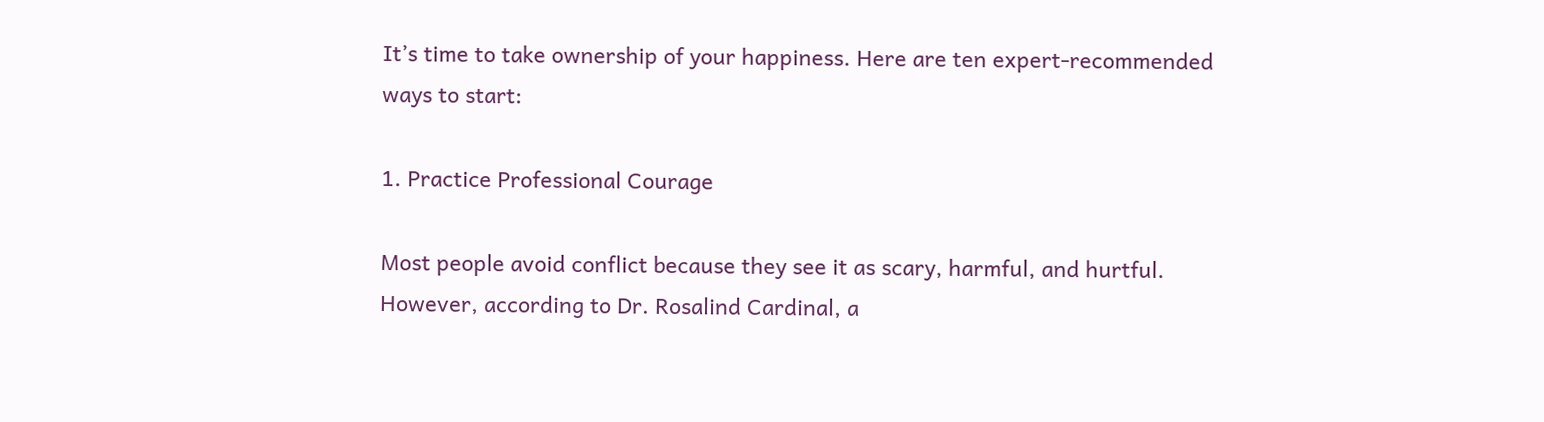It’s time to take ownership of your happiness. Here are ten expert-recommended ways to start:

1. Practice Professional Courage

Most people avoid conflict because they see it as scary, harmful, and hurtful. However, according to Dr. Rosalind Cardinal, a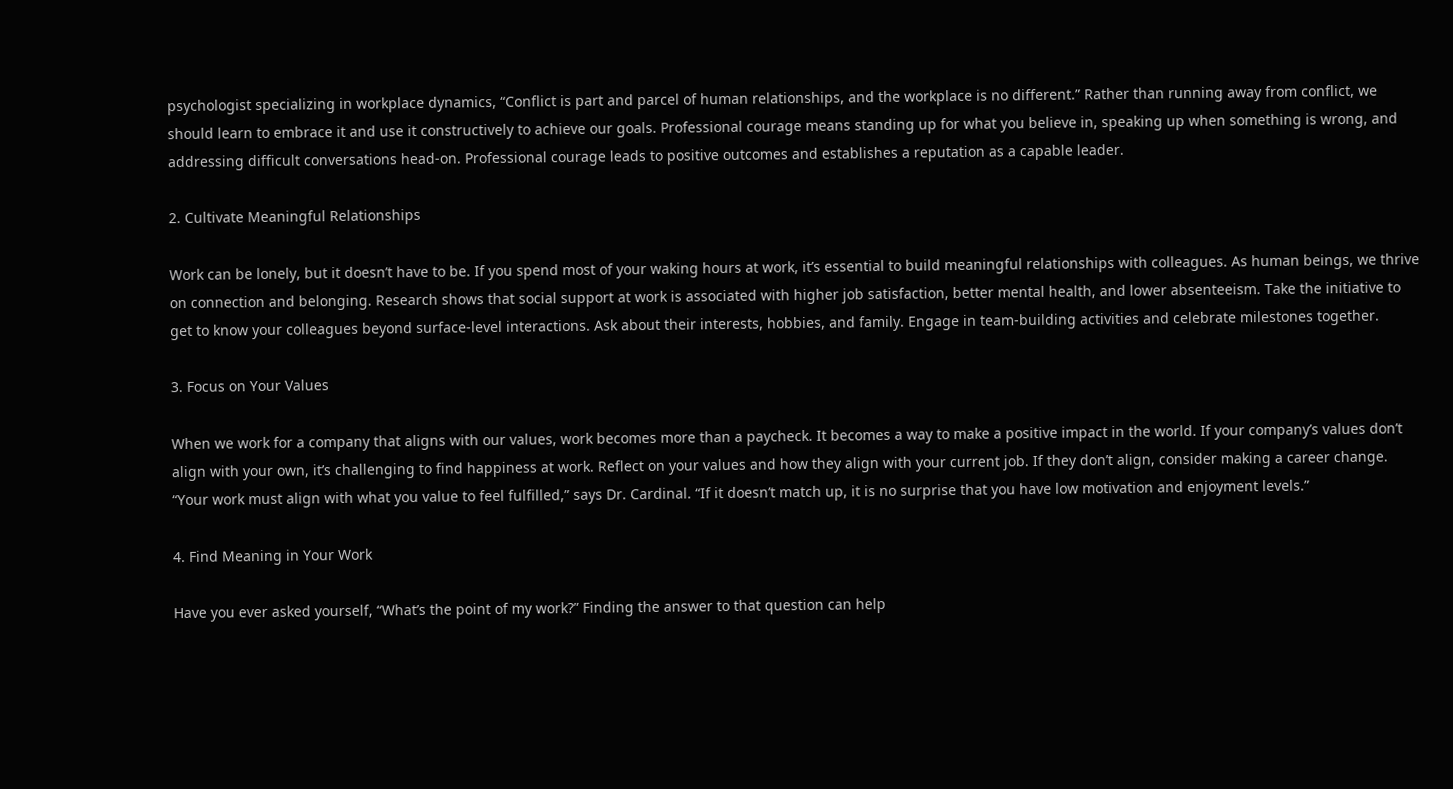psychologist specializing in workplace dynamics, “Conflict is part and parcel of human relationships, and the workplace is no different.” Rather than running away from conflict, we should learn to embrace it and use it constructively to achieve our goals. Professional courage means standing up for what you believe in, speaking up when something is wrong, and addressing difficult conversations head-on. Professional courage leads to positive outcomes and establishes a reputation as a capable leader.

2. Cultivate Meaningful Relationships

Work can be lonely, but it doesn’t have to be. If you spend most of your waking hours at work, it’s essential to build meaningful relationships with colleagues. As human beings, we thrive on connection and belonging. Research shows that social support at work is associated with higher job satisfaction, better mental health, and lower absenteeism. Take the initiative to get to know your colleagues beyond surface-level interactions. Ask about their interests, hobbies, and family. Engage in team-building activities and celebrate milestones together.

3. Focus on Your Values

When we work for a company that aligns with our values, work becomes more than a paycheck. It becomes a way to make a positive impact in the world. If your company’s values don’t align with your own, it’s challenging to find happiness at work. Reflect on your values and how they align with your current job. If they don’t align, consider making a career change. “Your work must align with what you value to feel fulfilled,” says Dr. Cardinal. “If it doesn’t match up, it is no surprise that you have low motivation and enjoyment levels.”

4. Find Meaning in Your Work

Have you ever asked yourself, “What’s the point of my work?” Finding the answer to that question can help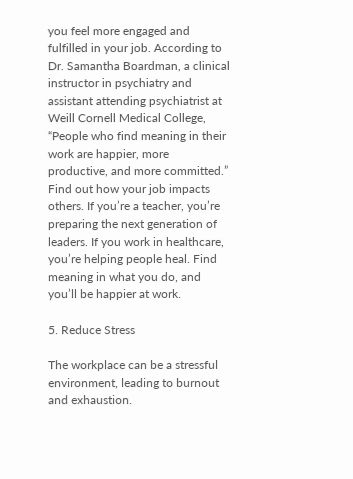you feel more engaged and fulfilled in your job. According to Dr. Samantha Boardman, a clinical instructor in psychiatry and assistant attending psychiatrist at Weill Cornell Medical College, “People who find meaning in their work are happier, more productive, and more committed.” Find out how your job impacts others. If you’re a teacher, you’re preparing the next generation of leaders. If you work in healthcare, you’re helping people heal. Find meaning in what you do, and you’ll be happier at work.

5. Reduce Stress

The workplace can be a stressful environment, leading to burnout and exhaustion.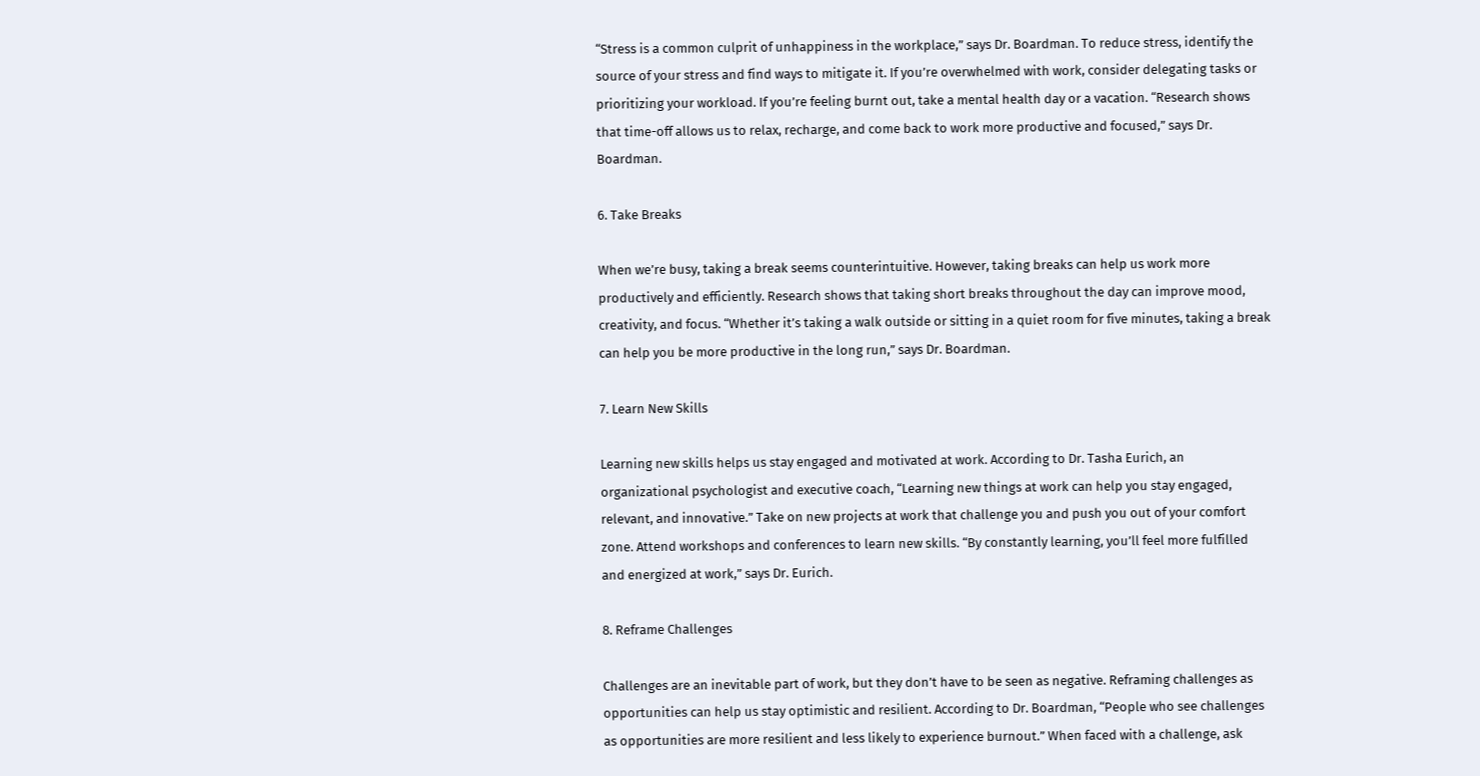“Stress is a common culprit of unhappiness in the workplace,” says Dr. Boardman. To reduce stress, identify the source of your stress and find ways to mitigate it. If you’re overwhelmed with work, consider delegating tasks or prioritizing your workload. If you’re feeling burnt out, take a mental health day or a vacation. “Research shows that time-off allows us to relax, recharge, and come back to work more productive and focused,” says Dr. Boardman.

6. Take Breaks

When we’re busy, taking a break seems counterintuitive. However, taking breaks can help us work more productively and efficiently. Research shows that taking short breaks throughout the day can improve mood, creativity, and focus. “Whether it’s taking a walk outside or sitting in a quiet room for five minutes, taking a break can help you be more productive in the long run,” says Dr. Boardman.

7. Learn New Skills

Learning new skills helps us stay engaged and motivated at work. According to Dr. Tasha Eurich, an organizational psychologist and executive coach, “Learning new things at work can help you stay engaged, relevant, and innovative.” Take on new projects at work that challenge you and push you out of your comfort zone. Attend workshops and conferences to learn new skills. “By constantly learning, you’ll feel more fulfilled and energized at work,” says Dr. Eurich.

8. Reframe Challenges

Challenges are an inevitable part of work, but they don’t have to be seen as negative. Reframing challenges as opportunities can help us stay optimistic and resilient. According to Dr. Boardman, “People who see challenges as opportunities are more resilient and less likely to experience burnout.” When faced with a challenge, ask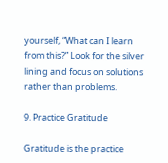yourself, “What can I learn from this?” Look for the silver lining and focus on solutions rather than problems.

9. Practice Gratitude

Gratitude is the practice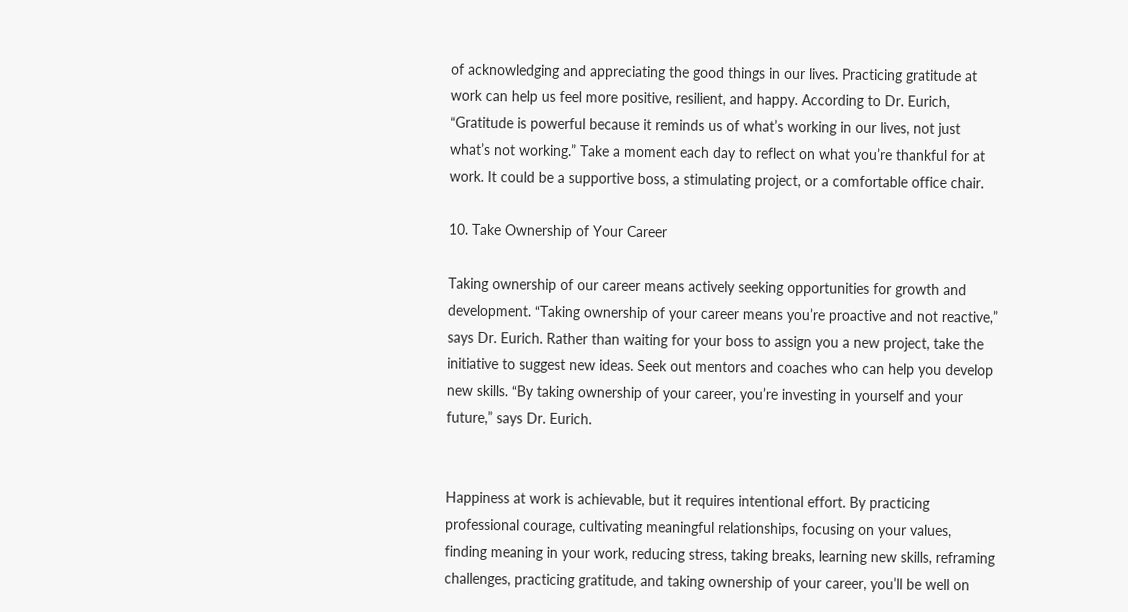of acknowledging and appreciating the good things in our lives. Practicing gratitude at work can help us feel more positive, resilient, and happy. According to Dr. Eurich, “Gratitude is powerful because it reminds us of what’s working in our lives, not just what’s not working.” Take a moment each day to reflect on what you’re thankful for at work. It could be a supportive boss, a stimulating project, or a comfortable office chair.

10. Take Ownership of Your Career

Taking ownership of our career means actively seeking opportunities for growth and development. “Taking ownership of your career means you’re proactive and not reactive,” says Dr. Eurich. Rather than waiting for your boss to assign you a new project, take the initiative to suggest new ideas. Seek out mentors and coaches who can help you develop new skills. “By taking ownership of your career, you’re investing in yourself and your future,” says Dr. Eurich.


Happiness at work is achievable, but it requires intentional effort. By practicing professional courage, cultivating meaningful relationships, focusing on your values, finding meaning in your work, reducing stress, taking breaks, learning new skills, reframing challenges, practicing gratitude, and taking ownership of your career, you’ll be well on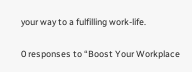your way to a fulfilling work-life.

0 responses to “Boost Your Workplace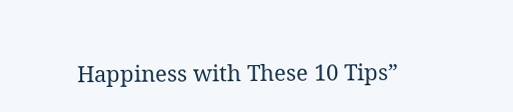Happiness with These 10 Tips”